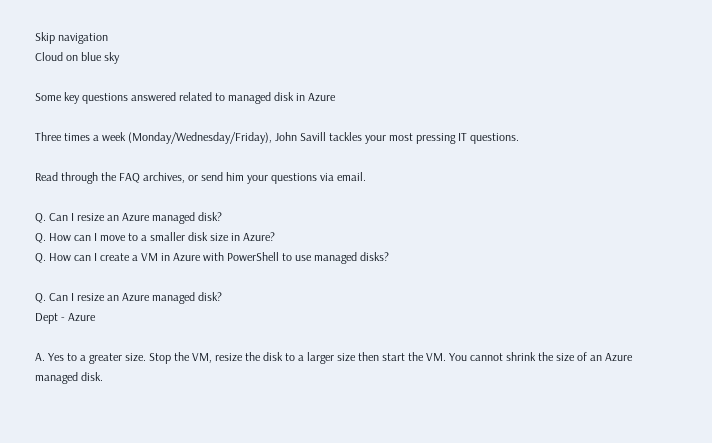Skip navigation
Cloud on blue sky

Some key questions answered related to managed disk in Azure

Three times a week (Monday/Wednesday/Friday), John Savill tackles your most pressing IT questions.

Read through the FAQ archives, or send him your questions via email.

Q. Can I resize an Azure managed disk?
Q. How can I move to a smaller disk size in Azure?
Q. How can I create a VM in Azure with PowerShell to use managed disks?

Q. Can I resize an Azure managed disk?
Dept - Azure

A. Yes to a greater size. Stop the VM, resize the disk to a larger size then start the VM. You cannot shrink the size of an Azure managed disk.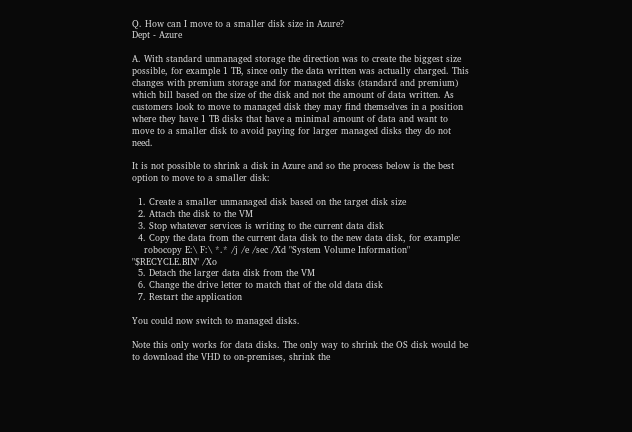Q. How can I move to a smaller disk size in Azure?
Dept - Azure

A. With standard unmanaged storage the direction was to create the biggest size possible, for example 1 TB, since only the data written was actually charged. This changes with premium storage and for managed disks (standard and premium) which bill based on the size of the disk and not the amount of data written. As customers look to move to managed disk they may find themselves in a position where they have 1 TB disks that have a minimal amount of data and want to move to a smaller disk to avoid paying for larger managed disks they do not need.

It is not possible to shrink a disk in Azure and so the process below is the best option to move to a smaller disk:

  1. Create a smaller unmanaged disk based on the target disk size
  2. Attach the disk to the VM
  3. Stop whatever services is writing to the current data disk
  4. Copy the data from the current data disk to the new data disk, for example:
    robocopy E:\ F:\ *.* /j /e /sec /Xd "System Volume Information" "$RECYCLE.BIN" /Xo
  5. Detach the larger data disk from the VM
  6. Change the drive letter to match that of the old data disk
  7. Restart the application

You could now switch to managed disks.

Note this only works for data disks. The only way to shrink the OS disk would be to download the VHD to on-premises, shrink the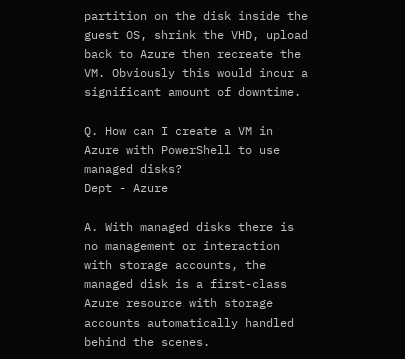partition on the disk inside the guest OS, shrink the VHD, upload back to Azure then recreate the VM. Obviously this would incur a significant amount of downtime.

Q. How can I create a VM in Azure with PowerShell to use managed disks?
Dept - Azure

A. With managed disks there is no management or interaction with storage accounts, the managed disk is a first-class Azure resource with storage accounts automatically handled behind the scenes.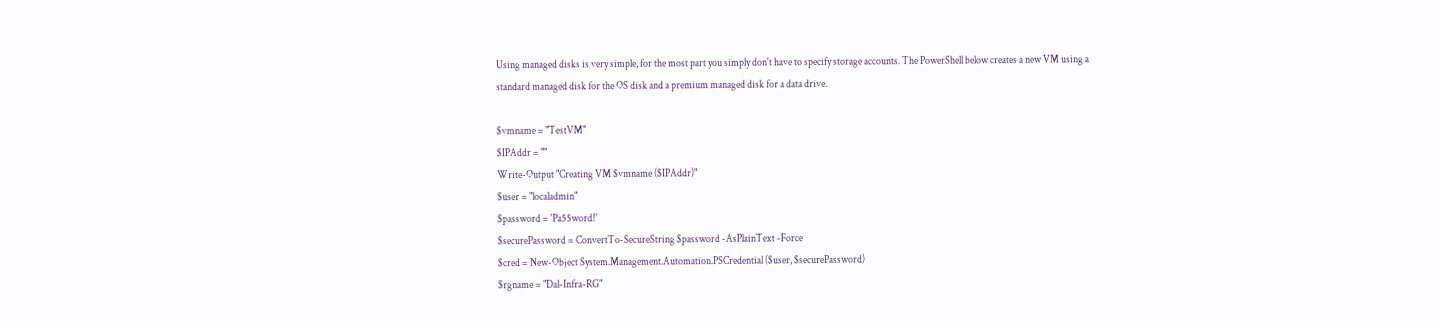Using managed disks is very simple, for the most part you simply don't have to specify storage accounts. The PowerShell below creates a new VM using a standard managed disk for the OS disk and a premium managed disk for a data drive.

$vmname = "TestVM"
$IPAddr = ""
Write-Output "Creating VM $vmname ($IPAddr)"
$user = "localadmin"
$password = 'Pa55word!'
$securePassword = ConvertTo-SecureString $password -AsPlainText -Force
$cred = New-Object System.Management.Automation.PSCredential ($user, $securePassword)
$rgname = "Dal-Infra-RG"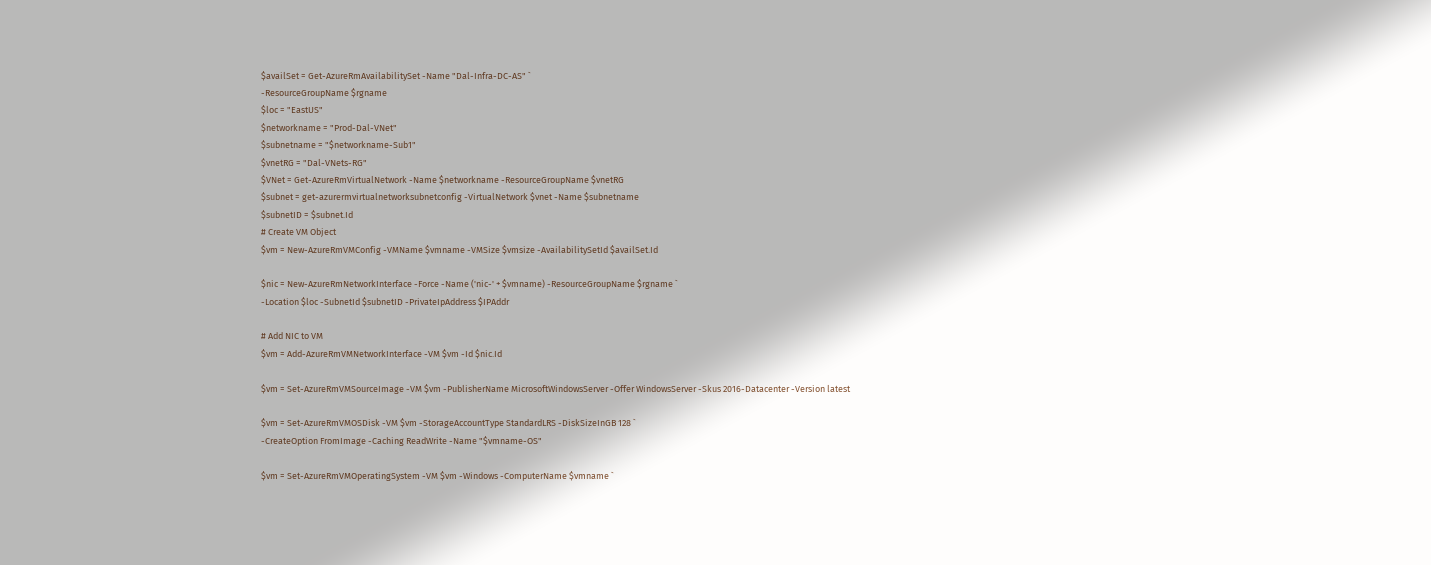$availSet = Get-AzureRmAvailabilitySet -Name "Dal-Infra-DC-AS" `
-ResourceGroupName $rgname
$loc = "EastUS"
$networkname = "Prod-Dal-VNet"
$subnetname = "$networkname-Sub1"
$vnetRG = "Dal-VNets-RG"
$VNet = Get-AzureRmVirtualNetwork -Name $networkname -ResourceGroupName $vnetRG
$subnet = get-azurermvirtualnetworksubnetconfig -VirtualNetwork $vnet -Name $subnetname
$subnetID = $subnet.Id
# Create VM Object
$vm = New-AzureRmVMConfig -VMName $vmname -VMSize $vmsize -AvailabilitySetId $availSet.Id

$nic = New-AzureRmNetworkInterface -Force -Name ('nic-' + $vmname) -ResourceGroupName $rgname `
-Location $loc -SubnetId $subnetID -PrivateIpAddress $IPAddr

# Add NIC to VM
$vm = Add-AzureRmVMNetworkInterface -VM $vm -Id $nic.Id

$vm = Set-AzureRmVMSourceImage -VM $vm -PublisherName MicrosoftWindowsServer -Offer WindowsServer -Skus 2016-Datacenter -Version latest

$vm = Set-AzureRmVMOSDisk -VM $vm -StorageAccountType StandardLRS -DiskSizeInGB 128 `
-CreateOption FromImage -Caching ReadWrite -Name "$vmname-OS"

$vm = Set-AzureRmVMOperatingSystem -VM $vm -Windows -ComputerName $vmname `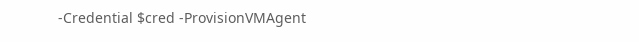-Credential $cred -ProvisionVMAgent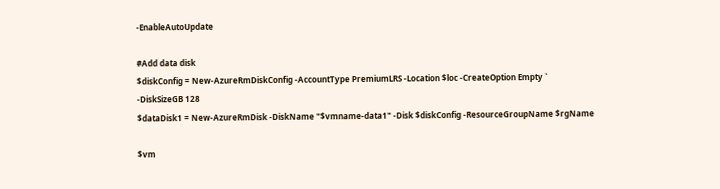-EnableAutoUpdate

#Add data disk
$diskConfig = New-AzureRmDiskConfig -AccountType PremiumLRS -Location $loc -CreateOption Empty `
-DiskSizeGB 128
$dataDisk1 = New-AzureRmDisk -DiskName "$vmname-data1" -Disk $diskConfig -ResourceGroupName $rgName

$vm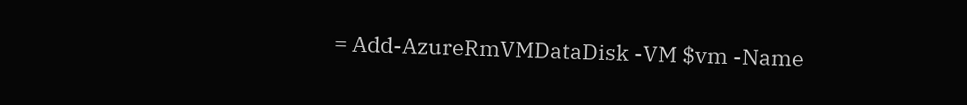= Add-AzureRmVMDataDisk -VM $vm -Name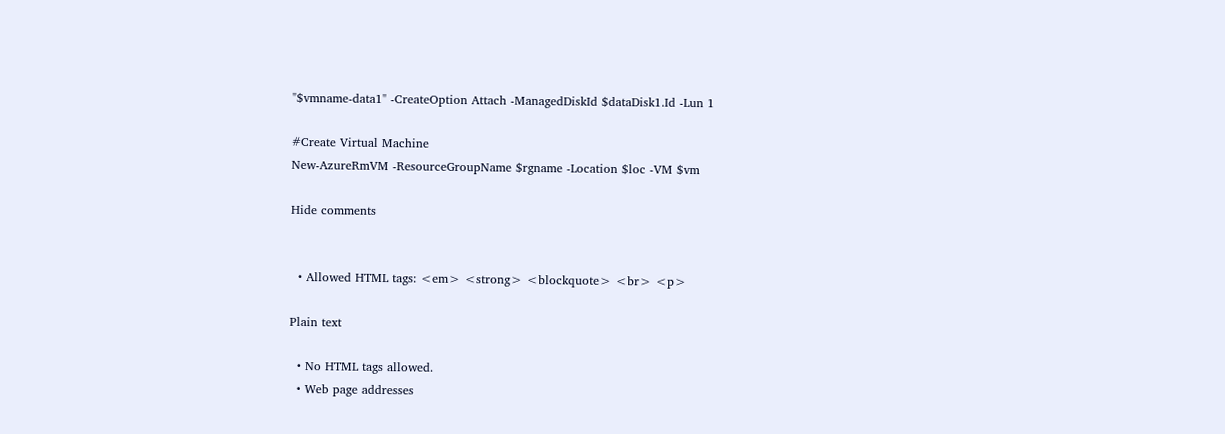"$vmname-data1" -CreateOption Attach -ManagedDiskId $dataDisk1.Id -Lun 1

#Create Virtual Machine
New-AzureRmVM -ResourceGroupName $rgname -Location $loc -VM $vm

Hide comments


  • Allowed HTML tags: <em> <strong> <blockquote> <br> <p>

Plain text

  • No HTML tags allowed.
  • Web page addresses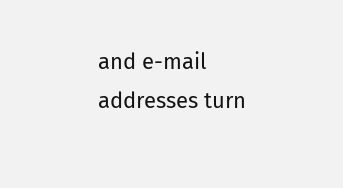and e-mail addresses turn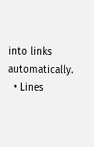into links automatically.
  • Lines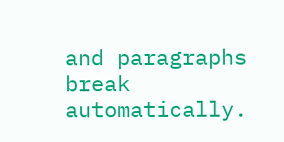and paragraphs break automatically.